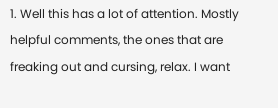1. Well this has a lot of attention. Mostly helpful comments, the ones that are freaking out and cursing, relax. I want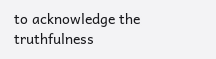to acknowledge the truthfulness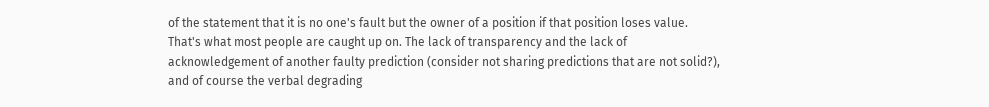of the statement that it is no one's fault but the owner of a position if that position loses value. That's what most people are caught up on. The lack of transparency and the lack of acknowledgement of another faulty prediction (consider not sharing predictions that are not solid?), and of course the verbal degrading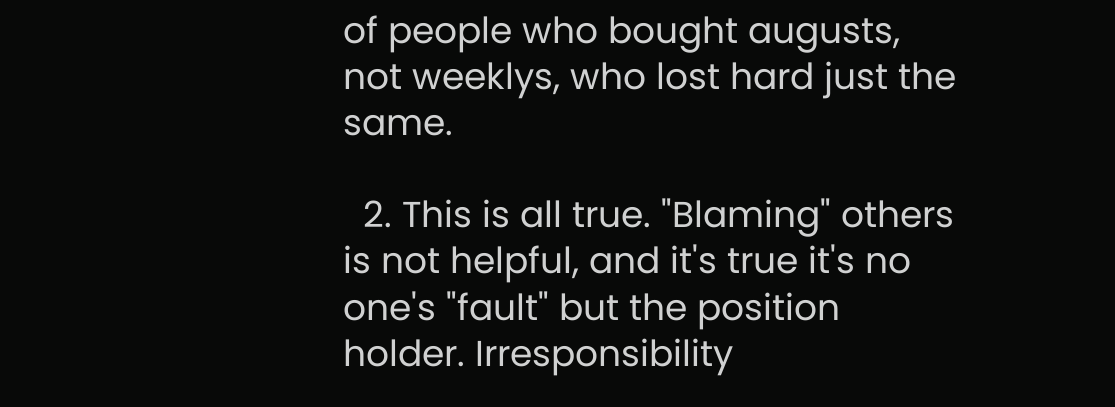of people who bought augusts, not weeklys, who lost hard just the same.

  2. This is all true. "Blaming" others is not helpful, and it's true it's no one's "fault" but the position holder. Irresponsibility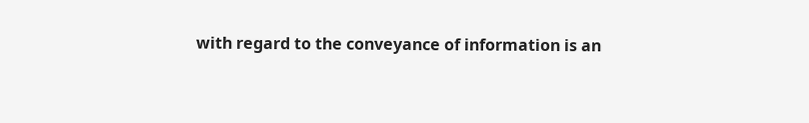with regard to the conveyance of information is an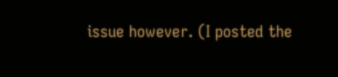issue however. (I posted the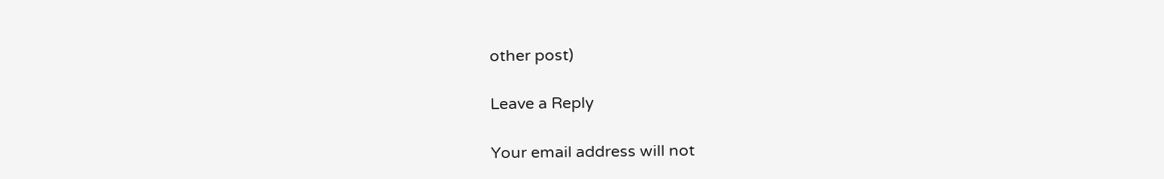other post)

Leave a Reply

Your email address will not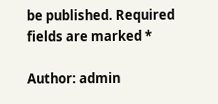be published. Required fields are marked *

Author: admin